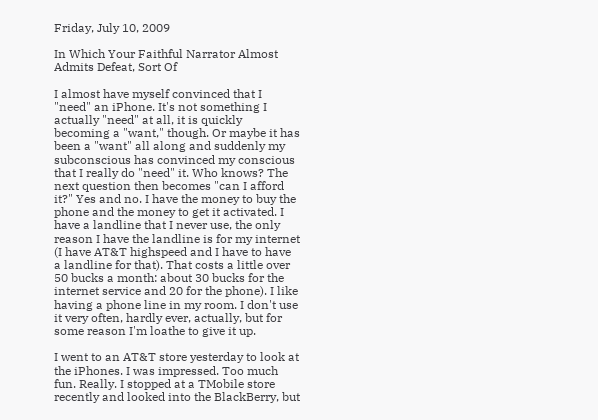Friday, July 10, 2009

In Which Your Faithful Narrator Almost Admits Defeat, Sort Of

I almost have myself convinced that I "need" an iPhone. It's not something I actually "need" at all, it is quickly becoming a "want," though. Or maybe it has been a "want" all along and suddenly my subconscious has convinced my conscious that I really do "need" it. Who knows? The next question then becomes "can I afford it?" Yes and no. I have the money to buy the phone and the money to get it activated. I have a landline that I never use, the only reason I have the landline is for my internet (I have AT&T highspeed and I have to have a landline for that). That costs a little over 50 bucks a month: about 30 bucks for the internet service and 20 for the phone). I like having a phone line in my room. I don't use it very often, hardly ever, actually, but for some reason I'm loathe to give it up.

I went to an AT&T store yesterday to look at the iPhones. I was impressed. Too much fun. Really. I stopped at a TMobile store recently and looked into the BlackBerry, but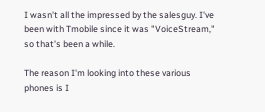I wasn't all the impressed by the salesguy. I've been with Tmobile since it was "VoiceStream," so that's been a while.

The reason I'm looking into these various phones is I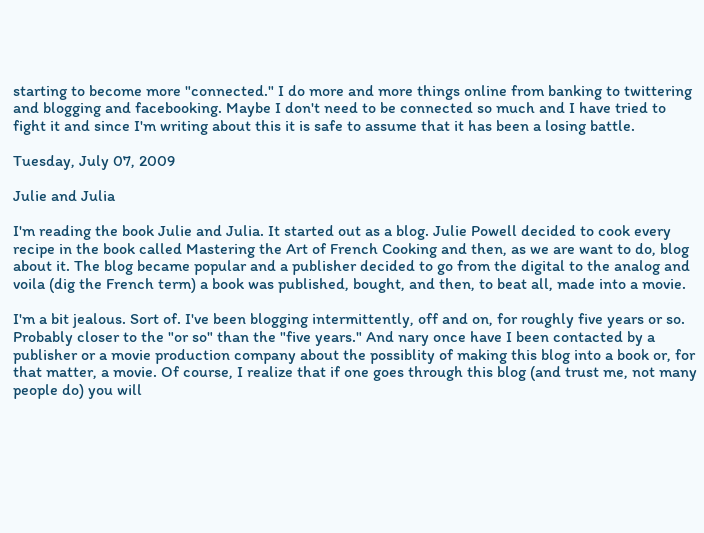starting to become more "connected." I do more and more things online from banking to twittering and blogging and facebooking. Maybe I don't need to be connected so much and I have tried to fight it and since I'm writing about this it is safe to assume that it has been a losing battle.

Tuesday, July 07, 2009

Julie and Julia

I'm reading the book Julie and Julia. It started out as a blog. Julie Powell decided to cook every recipe in the book called Mastering the Art of French Cooking and then, as we are want to do, blog about it. The blog became popular and a publisher decided to go from the digital to the analog and voila (dig the French term) a book was published, bought, and then, to beat all, made into a movie.

I'm a bit jealous. Sort of. I've been blogging intermittently, off and on, for roughly five years or so. Probably closer to the "or so" than the "five years." And nary once have I been contacted by a publisher or a movie production company about the possiblity of making this blog into a book or, for that matter, a movie. Of course, I realize that if one goes through this blog (and trust me, not many people do) you will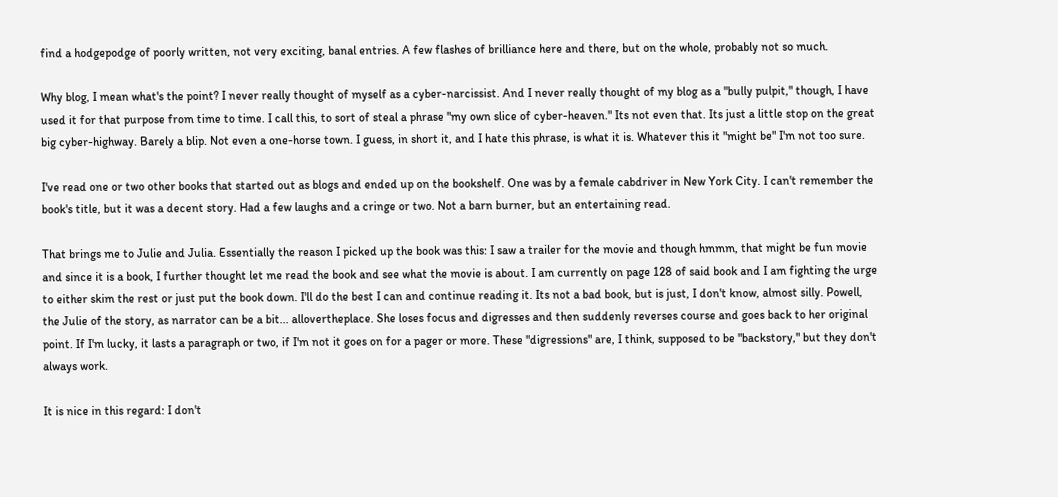find a hodgepodge of poorly written, not very exciting, banal entries. A few flashes of brilliance here and there, but on the whole, probably not so much.

Why blog, I mean what's the point? I never really thought of myself as a cyber-narcissist. And I never really thought of my blog as a "bully pulpit," though, I have used it for that purpose from time to time. I call this, to sort of steal a phrase "my own slice of cyber-heaven." Its not even that. Its just a little stop on the great big cyber-highway. Barely a blip. Not even a one-horse town. I guess, in short it, and I hate this phrase, is what it is. Whatever this it "might be" I'm not too sure.

I've read one or two other books that started out as blogs and ended up on the bookshelf. One was by a female cabdriver in New York City. I can't remember the book's title, but it was a decent story. Had a few laughs and a cringe or two. Not a barn burner, but an entertaining read.

That brings me to Julie and Julia. Essentially the reason I picked up the book was this: I saw a trailer for the movie and though hmmm, that might be fun movie and since it is a book, I further thought let me read the book and see what the movie is about. I am currently on page 128 of said book and I am fighting the urge to either skim the rest or just put the book down. I'll do the best I can and continue reading it. Its not a bad book, but is just, I don't know, almost silly. Powell, the Julie of the story, as narrator can be a bit... allovertheplace. She loses focus and digresses and then suddenly reverses course and goes back to her original point. If I'm lucky, it lasts a paragraph or two, if I'm not it goes on for a pager or more. These "digressions" are, I think, supposed to be "backstory," but they don't always work.

It is nice in this regard: I don't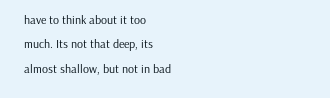have to think about it too much. Its not that deep, its almost shallow, but not in bad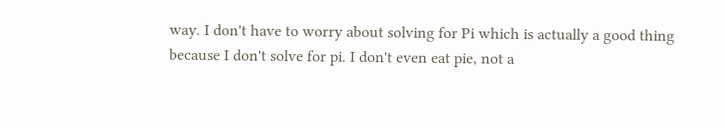way. I don't have to worry about solving for Pi which is actually a good thing because I don't solve for pi. I don't even eat pie, not a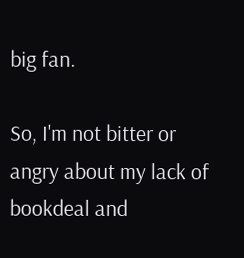big fan.

So, I'm not bitter or angry about my lack of bookdeal and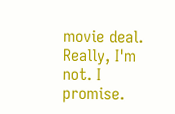movie deal. Really, I'm not. I promise.